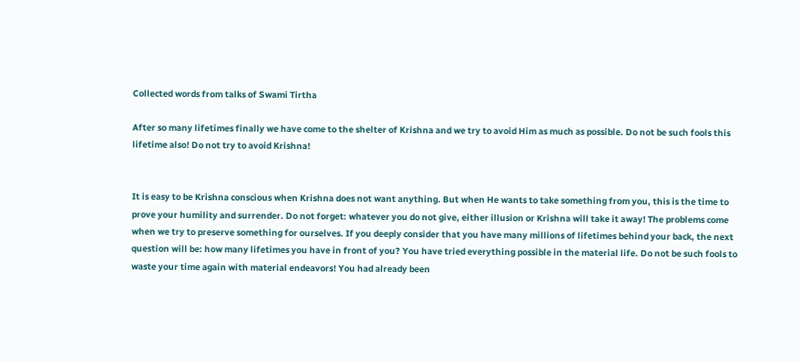Collected words from talks of Swami Tirtha

After so many lifetimes finally we have come to the shelter of Krishna and we try to avoid Him as much as possible. Do not be such fools this lifetime also! Do not try to avoid Krishna!


It is easy to be Krishna conscious when Krishna does not want anything. But when He wants to take something from you, this is the time to prove your humility and surrender. Do not forget: whatever you do not give, either illusion or Krishna will take it away! The problems come when we try to preserve something for ourselves. If you deeply consider that you have many millions of lifetimes behind your back, the next question will be: how many lifetimes you have in front of you? You have tried everything possible in the material life. Do not be such fools to waste your time again with material endeavors! You had already been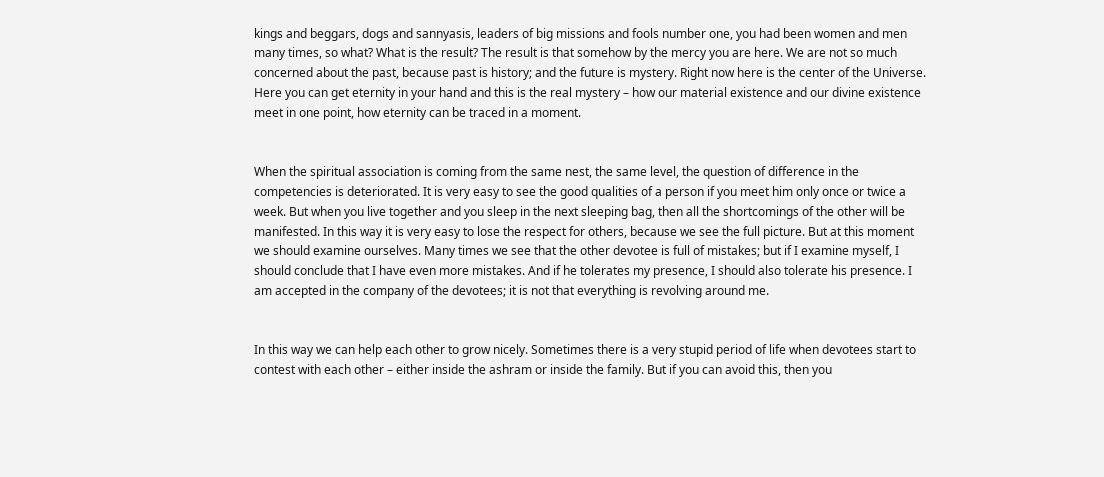kings and beggars, dogs and sannyasis, leaders of big missions and fools number one, you had been women and men many times, so what? What is the result? The result is that somehow by the mercy you are here. We are not so much concerned about the past, because past is history; and the future is mystery. Right now here is the center of the Universe. Here you can get eternity in your hand and this is the real mystery – how our material existence and our divine existence meet in one point, how eternity can be traced in a moment.


When the spiritual association is coming from the same nest, the same level, the question of difference in the competencies is deteriorated. It is very easy to see the good qualities of a person if you meet him only once or twice a week. But when you live together and you sleep in the next sleeping bag, then all the shortcomings of the other will be manifested. In this way it is very easy to lose the respect for others, because we see the full picture. But at this moment we should examine ourselves. Many times we see that the other devotee is full of mistakes; but if I examine myself, I should conclude that I have even more mistakes. And if he tolerates my presence, I should also tolerate his presence. I am accepted in the company of the devotees; it is not that everything is revolving around me.


In this way we can help each other to grow nicely. Sometimes there is a very stupid period of life when devotees start to contest with each other – either inside the ashram or inside the family. But if you can avoid this, then you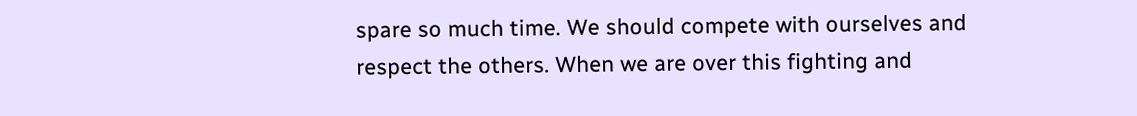spare so much time. We should compete with ourselves and respect the others. When we are over this fighting and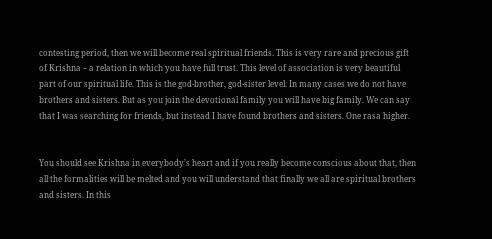contesting period, then we will become real spiritual friends. This is very rare and precious gift of Krishna – a relation in which you have full trust. This level of association is very beautiful part of our spiritual life. This is the god-brother, god-sister level. In many cases we do not have brothers and sisters. But as you join the devotional family you will have big family. We can say that I was searching for friends, but instead I have found brothers and sisters. One rasa higher.


You should see Krishna in everybody’s heart and if you really become conscious about that, then all the formalities will be melted and you will understand that finally we all are spiritual brothers and sisters. In this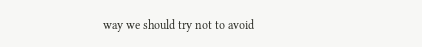way we should try not to avoid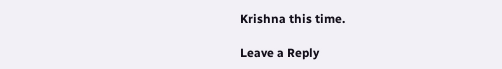Krishna this time.

Leave a Reply